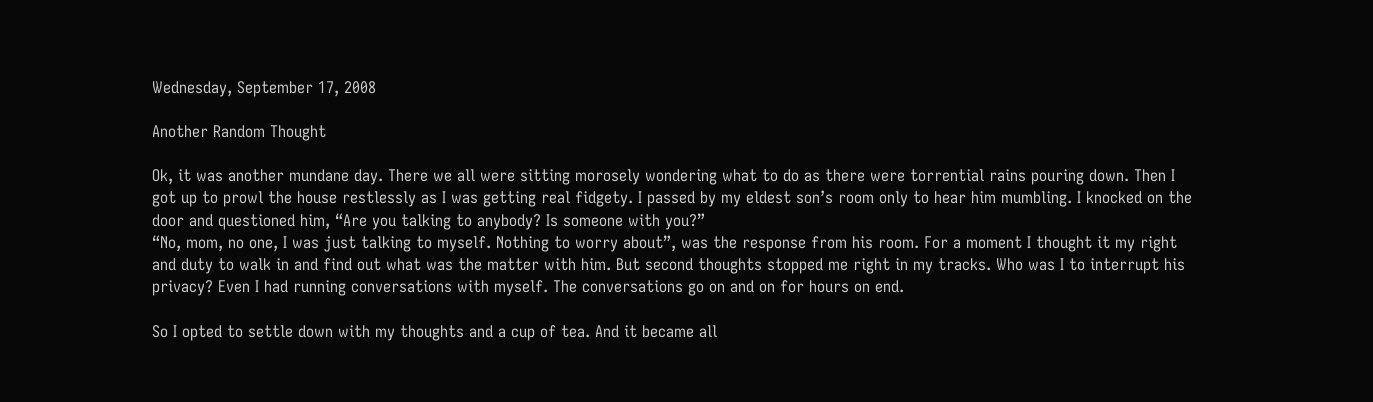Wednesday, September 17, 2008

Another Random Thought

Ok, it was another mundane day. There we all were sitting morosely wondering what to do as there were torrential rains pouring down. Then I got up to prowl the house restlessly as I was getting real fidgety. I passed by my eldest son’s room only to hear him mumbling. I knocked on the door and questioned him, “Are you talking to anybody? Is someone with you?”
“No, mom, no one, I was just talking to myself. Nothing to worry about”, was the response from his room. For a moment I thought it my right and duty to walk in and find out what was the matter with him. But second thoughts stopped me right in my tracks. Who was I to interrupt his privacy? Even I had running conversations with myself. The conversations go on and on for hours on end.

So I opted to settle down with my thoughts and a cup of tea. And it became all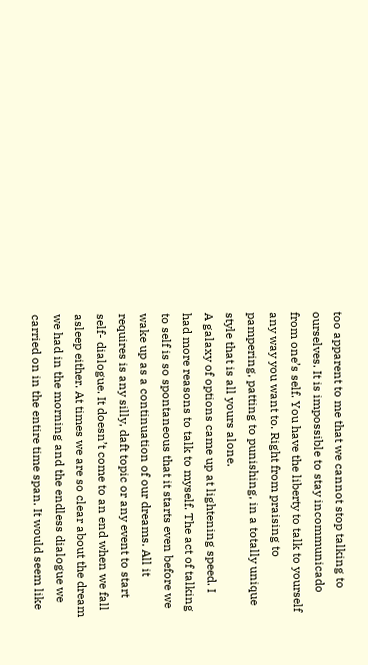too apparent to me that we cannot stop talking to ourselves. It is impossible to stay incommunicado from one’s self. You have the liberty to talk to yourself any way you want to. Right from praising to pampering, patting to punishing, in a totally unique style that is all yours alone.
A galaxy of options came up at lightening speed. I had more reasons to talk to myself. The act of talking to self is so spontaneous that it starts even before we wake up as a continuation of our dreams. All it requires is any silly, daft topic or any event to start self- dialogue. It doesn’t come to an end when we fall asleep either. At times we are so clear about the dream we had in the morning and the endless dialogue we carried on in the entire time span. It would seem like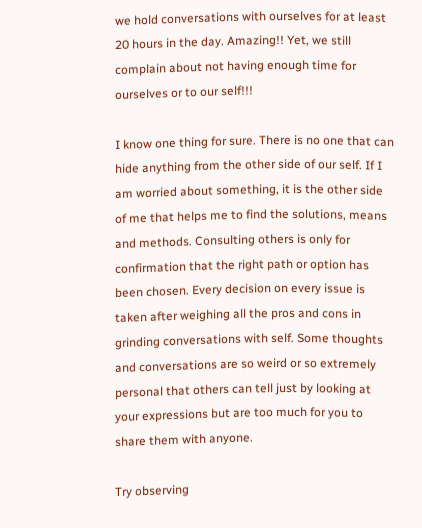we hold conversations with ourselves for at least 20 hours in the day. Amazing!! Yet, we still complain about not having enough time for ourselves or to our self!!!

I know one thing for sure. There is no one that can hide anything from the other side of our self. If I am worried about something, it is the other side of me that helps me to find the solutions, means and methods. Consulting others is only for confirmation that the right path or option has been chosen. Every decision on every issue is taken after weighing all the pros and cons in grinding conversations with self. Some thoughts and conversations are so weird or so extremely personal that others can tell just by looking at your expressions but are too much for you to share them with anyone.

Try observing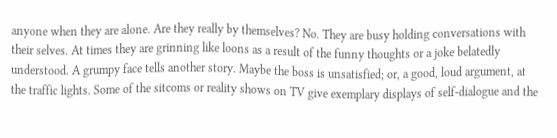anyone when they are alone. Are they really by themselves? No. They are busy holding conversations with their selves. At times they are grinning like loons as a result of the funny thoughts or a joke belatedly understood. A grumpy face tells another story. Maybe the boss is unsatisfied; or, a good, loud argument, at the traffic lights. Some of the sitcoms or reality shows on TV give exemplary displays of self-dialogue and the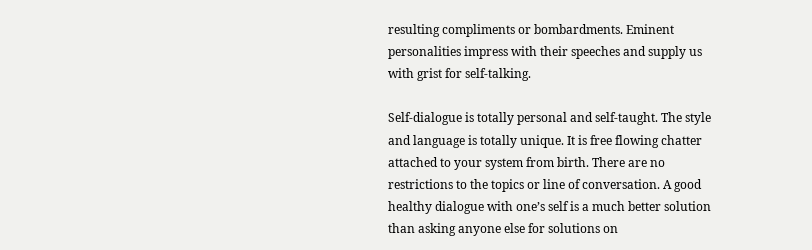resulting compliments or bombardments. Eminent personalities impress with their speeches and supply us with grist for self-talking.

Self-dialogue is totally personal and self-taught. The style and language is totally unique. It is free flowing chatter attached to your system from birth. There are no restrictions to the topics or line of conversation. A good healthy dialogue with one’s self is a much better solution than asking anyone else for solutions on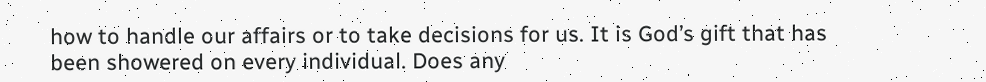how to handle our affairs or to take decisions for us. It is God’s gift that has been showered on every individual. Does any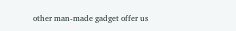other man-made gadget offer us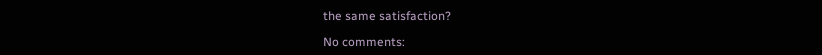the same satisfaction?

No comments: